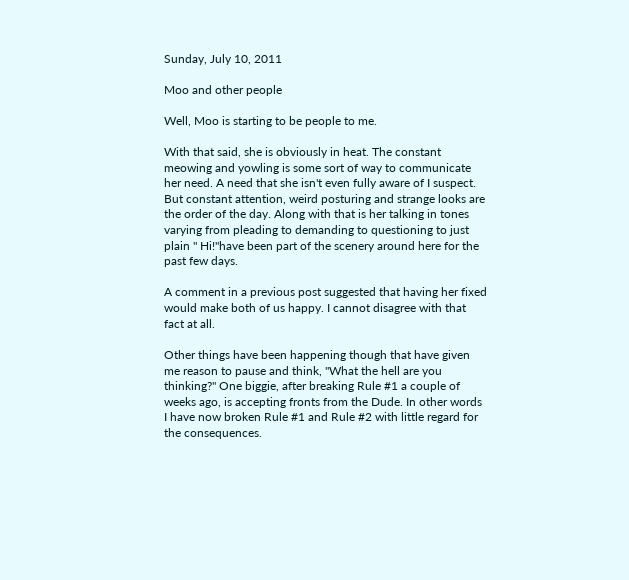Sunday, July 10, 2011

Moo and other people

Well, Moo is starting to be people to me.

With that said, she is obviously in heat. The constant meowing and yowling is some sort of way to communicate her need. A need that she isn't even fully aware of I suspect. But constant attention, weird posturing and strange looks are the order of the day. Along with that is her talking in tones varying from pleading to demanding to questioning to just plain " Hi!"have been part of the scenery around here for the past few days.

A comment in a previous post suggested that having her fixed would make both of us happy. I cannot disagree with that fact at all.

Other things have been happening though that have given me reason to pause and think, "What the hell are you thinking?" One biggie, after breaking Rule #1 a couple of weeks ago, is accepting fronts from the Dude. In other words I have now broken Rule #1 and Rule #2 with little regard for the consequences.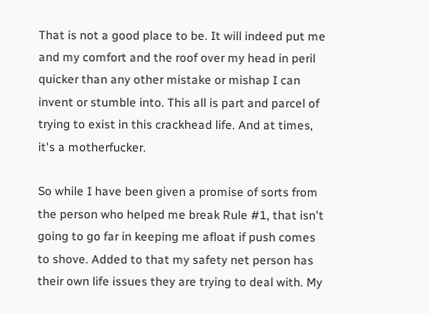That is not a good place to be. It will indeed put me and my comfort and the roof over my head in peril quicker than any other mistake or mishap I can invent or stumble into. This all is part and parcel of trying to exist in this crackhead life. And at times, it's a motherfucker.

So while I have been given a promise of sorts from the person who helped me break Rule #1, that isn't going to go far in keeping me afloat if push comes to shove. Added to that my safety net person has their own life issues they are trying to deal with. My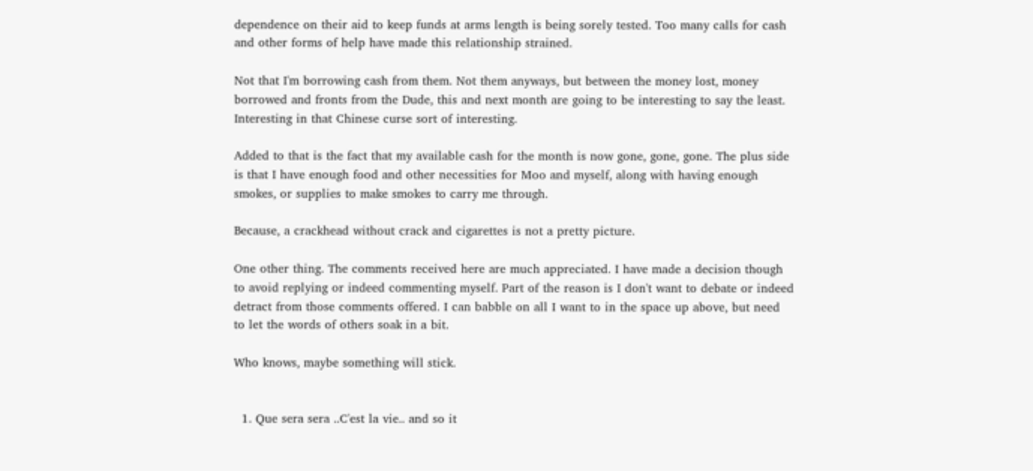dependence on their aid to keep funds at arms length is being sorely tested. Too many calls for cash and other forms of help have made this relationship strained.

Not that I'm borrowing cash from them. Not them anyways, but between the money lost, money borrowed and fronts from the Dude, this and next month are going to be interesting to say the least. Interesting in that Chinese curse sort of interesting.

Added to that is the fact that my available cash for the month is now gone, gone, gone. The plus side is that I have enough food and other necessities for Moo and myself, along with having enough smokes, or supplies to make smokes to carry me through.

Because, a crackhead without crack and cigarettes is not a pretty picture.

One other thing. The comments received here are much appreciated. I have made a decision though to avoid replying or indeed commenting myself. Part of the reason is I don't want to debate or indeed detract from those comments offered. I can babble on all I want to in the space up above, but need to let the words of others soak in a bit.

Who knows, maybe something will stick.


  1. Que sera sera ..C'est la vie.. and so it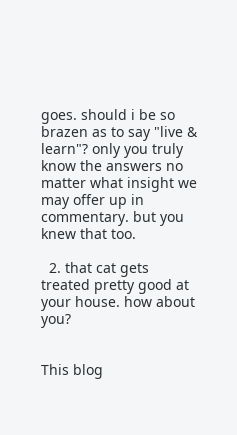goes. should i be so brazen as to say "live & learn"? only you truly know the answers no matter what insight we may offer up in commentary. but you knew that too.

  2. that cat gets treated pretty good at your house. how about you?


This blog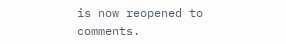is now reopened to comments.